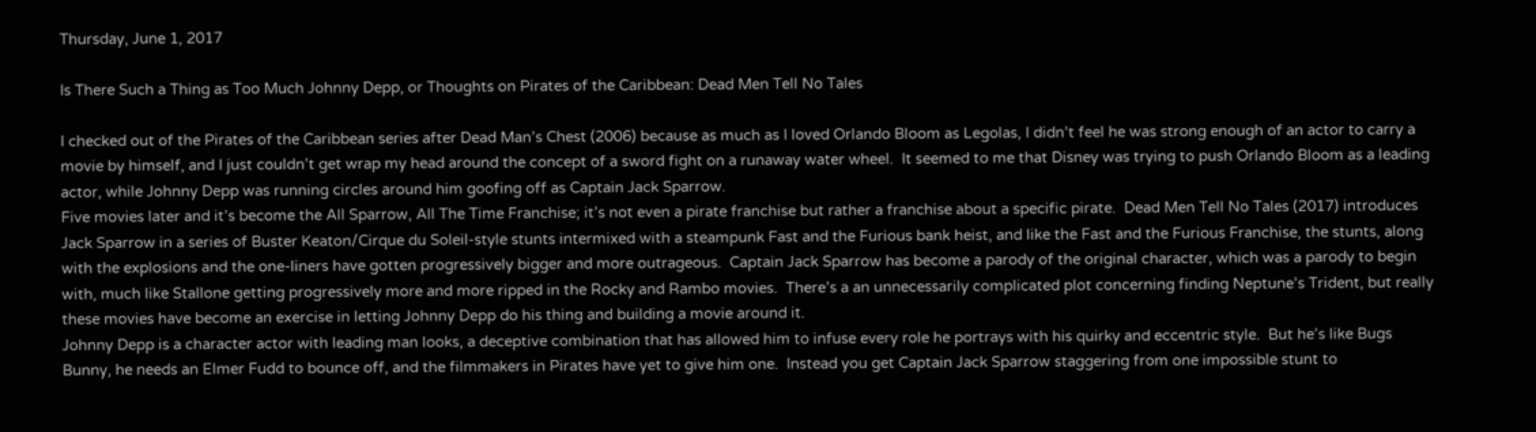Thursday, June 1, 2017

Is There Such a Thing as Too Much Johnny Depp, or Thoughts on Pirates of the Caribbean: Dead Men Tell No Tales

I checked out of the Pirates of the Caribbean series after Dead Man’s Chest (2006) because as much as I loved Orlando Bloom as Legolas, I didn’t feel he was strong enough of an actor to carry a movie by himself, and I just couldn’t get wrap my head around the concept of a sword fight on a runaway water wheel.  It seemed to me that Disney was trying to push Orlando Bloom as a leading actor, while Johnny Depp was running circles around him goofing off as Captain Jack Sparrow.
Five movies later and it’s become the All Sparrow, All The Time Franchise; it’s not even a pirate franchise but rather a franchise about a specific pirate.  Dead Men Tell No Tales (2017) introduces Jack Sparrow in a series of Buster Keaton/Cirque du Soleil-style stunts intermixed with a steampunk Fast and the Furious bank heist, and like the Fast and the Furious Franchise, the stunts, along with the explosions and the one-liners have gotten progressively bigger and more outrageous.  Captain Jack Sparrow has become a parody of the original character, which was a parody to begin with, much like Stallone getting progressively more and more ripped in the Rocky and Rambo movies.  There’s a an unnecessarily complicated plot concerning finding Neptune’s Trident, but really these movies have become an exercise in letting Johnny Depp do his thing and building a movie around it.
Johnny Depp is a character actor with leading man looks, a deceptive combination that has allowed him to infuse every role he portrays with his quirky and eccentric style.  But he’s like Bugs Bunny, he needs an Elmer Fudd to bounce off, and the filmmakers in Pirates have yet to give him one.  Instead you get Captain Jack Sparrow staggering from one impossible stunt to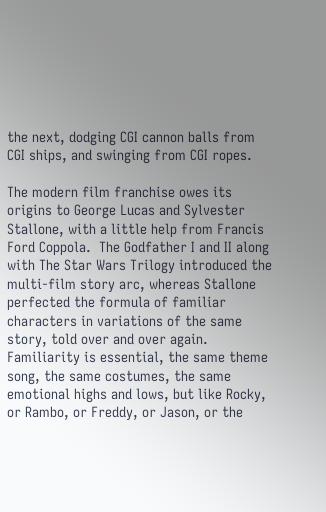the next, dodging CGI cannon balls from CGI ships, and swinging from CGI ropes.

The modern film franchise owes its origins to George Lucas and Sylvester Stallone, with a little help from Francis Ford Coppola.  The Godfather I and II along with The Star Wars Trilogy introduced the multi-film story arc, whereas Stallone perfected the formula of familiar characters in variations of the same story, told over and over again.  Familiarity is essential, the same theme song, the same costumes, the same emotional highs and lows, but like Rocky, or Rambo, or Freddy, or Jason, or the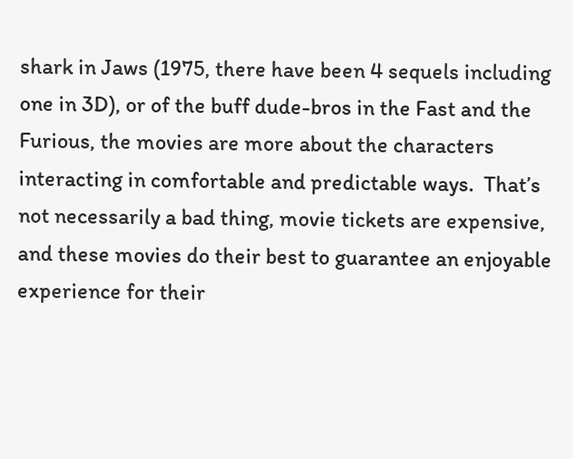shark in Jaws (1975, there have been 4 sequels including one in 3D), or of the buff dude-bros in the Fast and the Furious, the movies are more about the characters interacting in comfortable and predictable ways.  That’s not necessarily a bad thing, movie tickets are expensive, and these movies do their best to guarantee an enjoyable experience for their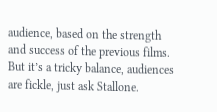audience, based on the strength and success of the previous films.  But it’s a tricky balance, audiences are fickle, just ask Stallone.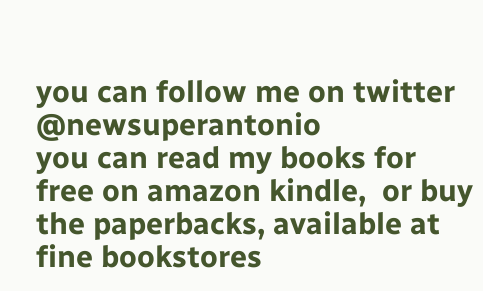you can follow me on twitter @newsuperantonio
you can read my books for free on amazon kindle,  or buy the paperbacks, available at fine bookstores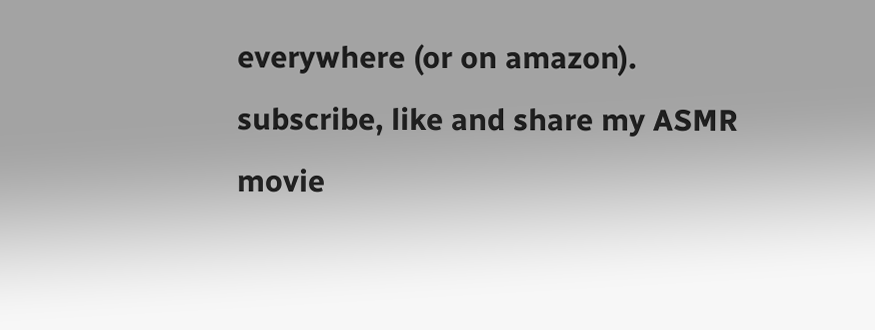everywhere (or on amazon).
subscribe, like and share my ASMR movie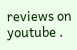reviews on youtube .